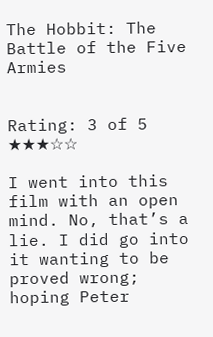The Hobbit: The Battle of the Five Armies


Rating: 3 of 5 ★★★☆☆

I went into this film with an open mind. No, that’s a lie. I did go into it wanting to be proved wrong; hoping Peter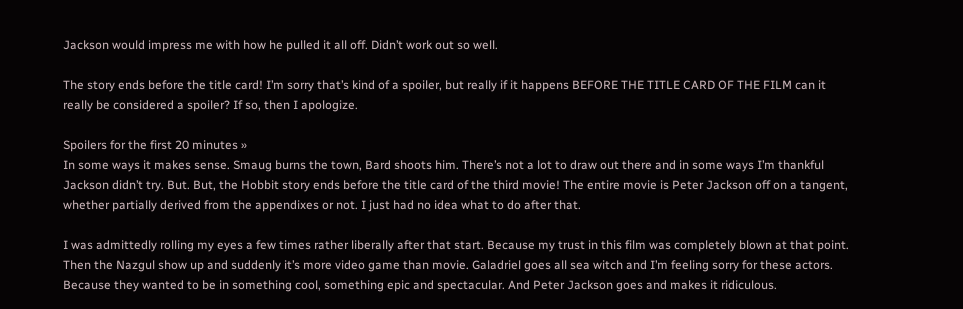Jackson would impress me with how he pulled it all off. Didn’t work out so well.

The story ends before the title card! I’m sorry that’s kind of a spoiler, but really if it happens BEFORE THE TITLE CARD OF THE FILM can it really be considered a spoiler? If so, then I apologize.

Spoilers for the first 20 minutes »
In some ways it makes sense. Smaug burns the town, Bard shoots him. There’s not a lot to draw out there and in some ways I’m thankful Jackson didn’t try. But. But, the Hobbit story ends before the title card of the third movie! The entire movie is Peter Jackson off on a tangent, whether partially derived from the appendixes or not. I just had no idea what to do after that.

I was admittedly rolling my eyes a few times rather liberally after that start. Because my trust in this film was completely blown at that point. Then the Nazgul show up and suddenly it’s more video game than movie. Galadriel goes all sea witch and I’m feeling sorry for these actors. Because they wanted to be in something cool, something epic and spectacular. And Peter Jackson goes and makes it ridiculous.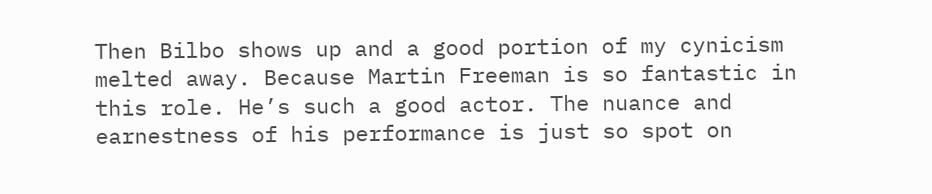Then Bilbo shows up and a good portion of my cynicism melted away. Because Martin Freeman is so fantastic in this role. He’s such a good actor. The nuance and earnestness of his performance is just so spot on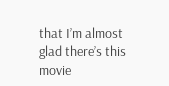that I’m almost glad there’s this movie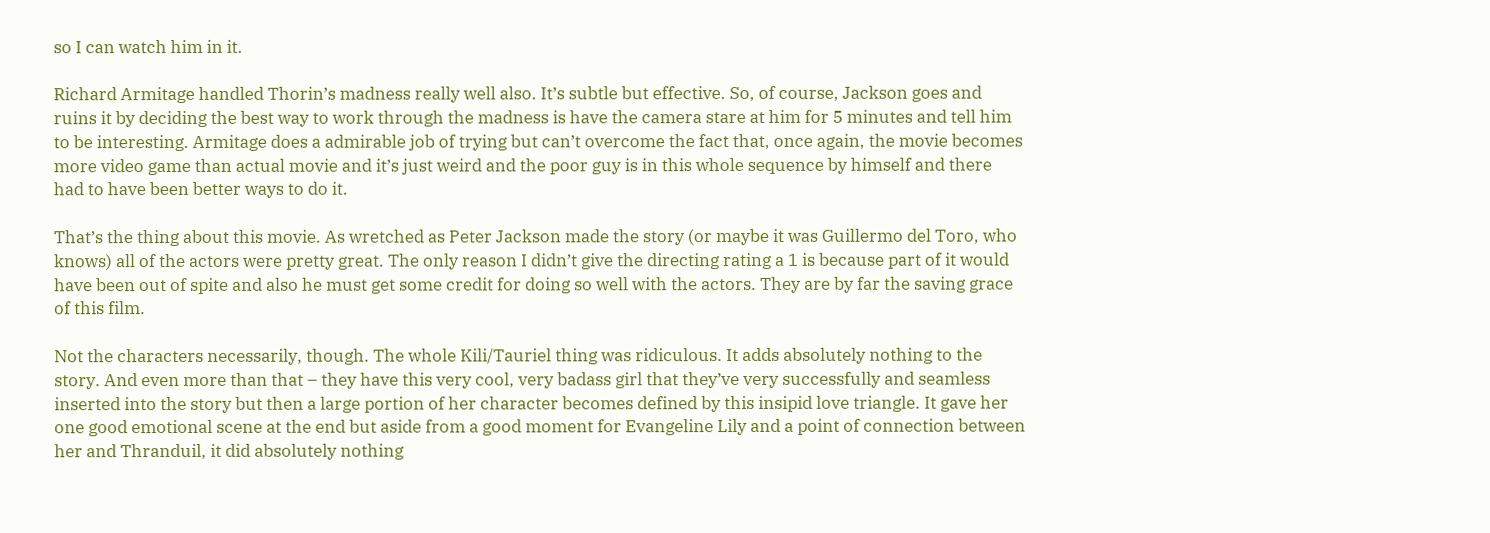so I can watch him in it.

Richard Armitage handled Thorin’s madness really well also. It’s subtle but effective. So, of course, Jackson goes and ruins it by deciding the best way to work through the madness is have the camera stare at him for 5 minutes and tell him to be interesting. Armitage does a admirable job of trying but can’t overcome the fact that, once again, the movie becomes more video game than actual movie and it’s just weird and the poor guy is in this whole sequence by himself and there had to have been better ways to do it.

That’s the thing about this movie. As wretched as Peter Jackson made the story (or maybe it was Guillermo del Toro, who knows) all of the actors were pretty great. The only reason I didn’t give the directing rating a 1 is because part of it would have been out of spite and also he must get some credit for doing so well with the actors. They are by far the saving grace of this film.

Not the characters necessarily, though. The whole Kili/Tauriel thing was ridiculous. It adds absolutely nothing to the story. And even more than that – they have this very cool, very badass girl that they’ve very successfully and seamless inserted into the story but then a large portion of her character becomes defined by this insipid love triangle. It gave her one good emotional scene at the end but aside from a good moment for Evangeline Lily and a point of connection between her and Thranduil, it did absolutely nothing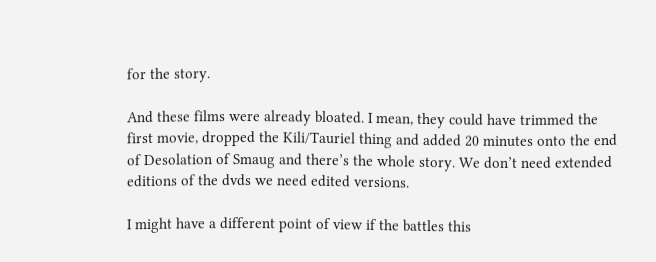for the story.

And these films were already bloated. I mean, they could have trimmed the first movie, dropped the Kili/Tauriel thing and added 20 minutes onto the end of Desolation of Smaug and there’s the whole story. We don’t need extended editions of the dvds we need edited versions.

I might have a different point of view if the battles this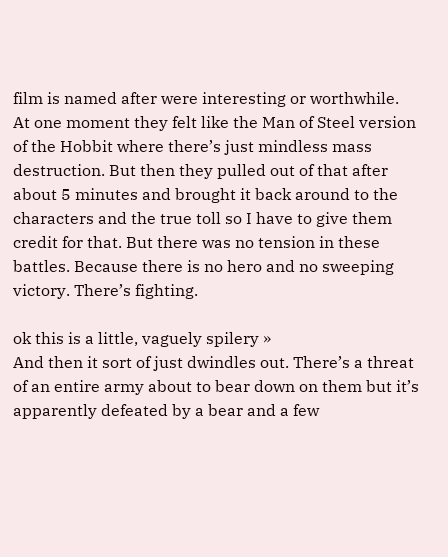film is named after were interesting or worthwhile. At one moment they felt like the Man of Steel version of the Hobbit where there’s just mindless mass destruction. But then they pulled out of that after about 5 minutes and brought it back around to the characters and the true toll so I have to give them credit for that. But there was no tension in these battles. Because there is no hero and no sweeping victory. There’s fighting.

ok this is a little, vaguely spilery »
And then it sort of just dwindles out. There’s a threat of an entire army about to bear down on them but it’s apparently defeated by a bear and a few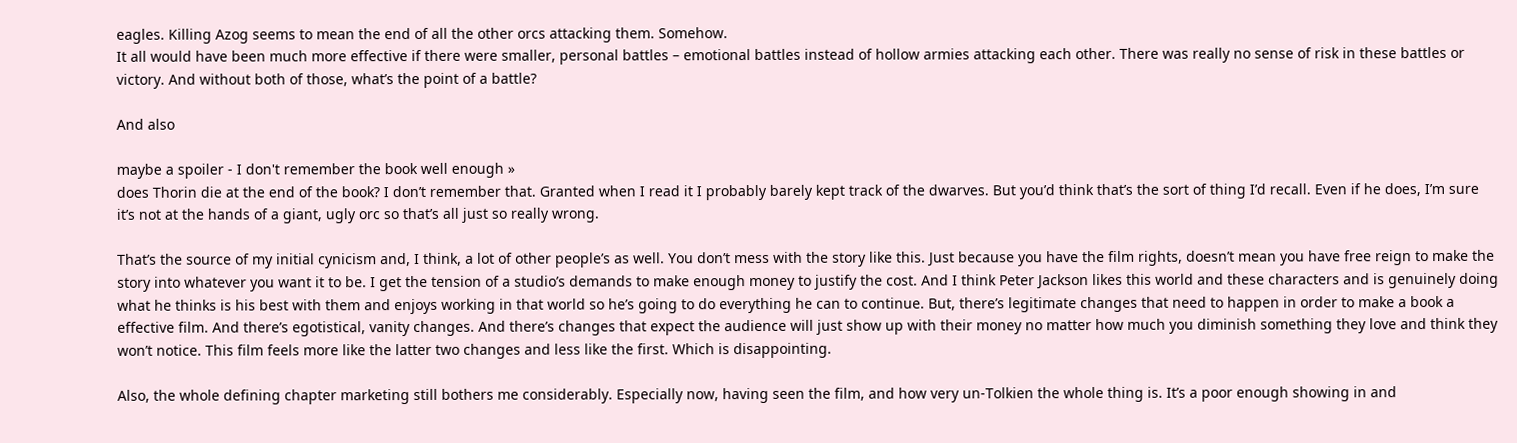eagles. Killing Azog seems to mean the end of all the other orcs attacking them. Somehow.
It all would have been much more effective if there were smaller, personal battles – emotional battles instead of hollow armies attacking each other. There was really no sense of risk in these battles or victory. And without both of those, what’s the point of a battle?

And also

maybe a spoiler - I don't remember the book well enough »
does Thorin die at the end of the book? I don’t remember that. Granted when I read it I probably barely kept track of the dwarves. But you’d think that’s the sort of thing I’d recall. Even if he does, I’m sure it’s not at the hands of a giant, ugly orc so that’s all just so really wrong.

That’s the source of my initial cynicism and, I think, a lot of other people’s as well. You don’t mess with the story like this. Just because you have the film rights, doesn’t mean you have free reign to make the story into whatever you want it to be. I get the tension of a studio’s demands to make enough money to justify the cost. And I think Peter Jackson likes this world and these characters and is genuinely doing what he thinks is his best with them and enjoys working in that world so he’s going to do everything he can to continue. But, there’s legitimate changes that need to happen in order to make a book a effective film. And there’s egotistical, vanity changes. And there’s changes that expect the audience will just show up with their money no matter how much you diminish something they love and think they won’t notice. This film feels more like the latter two changes and less like the first. Which is disappointing.

Also, the whole defining chapter marketing still bothers me considerably. Especially now, having seen the film, and how very un-Tolkien the whole thing is. It’s a poor enough showing in and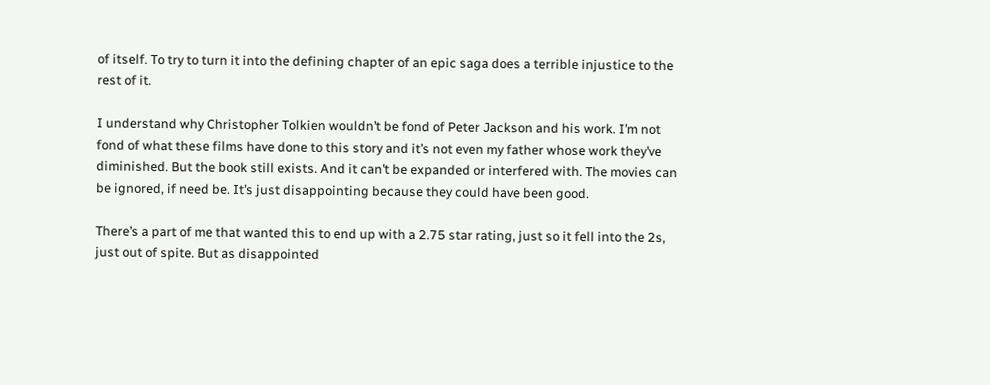of itself. To try to turn it into the defining chapter of an epic saga does a terrible injustice to the rest of it.

I understand why Christopher Tolkien wouldn’t be fond of Peter Jackson and his work. I’m not fond of what these films have done to this story and it’s not even my father whose work they’ve diminished. But the book still exists. And it can’t be expanded or interfered with. The movies can be ignored, if need be. It’s just disappointing because they could have been good.

There’s a part of me that wanted this to end up with a 2.75 star rating, just so it fell into the 2s, just out of spite. But as disappointed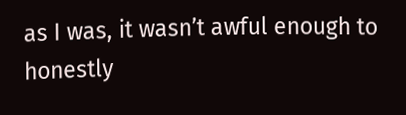as I was, it wasn’t awful enough to honestly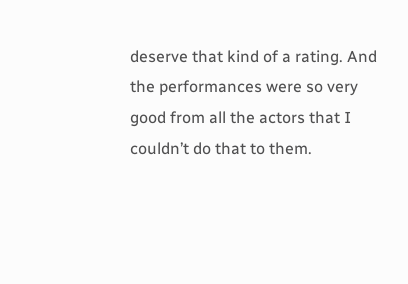deserve that kind of a rating. And the performances were so very good from all the actors that I couldn’t do that to them.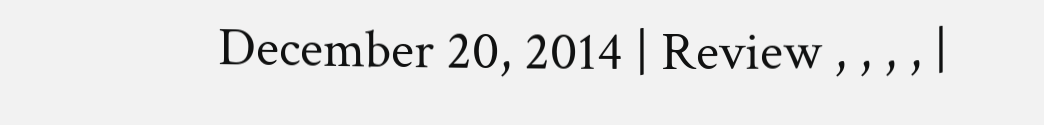December 20, 2014 | Review , , , , |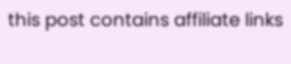this post contains affiliate links